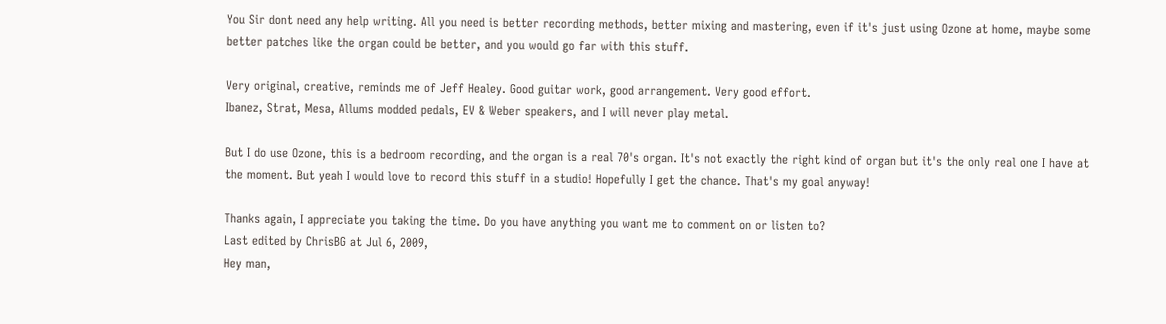You Sir dont need any help writing. All you need is better recording methods, better mixing and mastering, even if it's just using Ozone at home, maybe some better patches like the organ could be better, and you would go far with this stuff.

Very original, creative, reminds me of Jeff Healey. Good guitar work, good arrangement. Very good effort.
Ibanez, Strat, Mesa, Allums modded pedals, EV & Weber speakers, and I will never play metal.

But I do use Ozone, this is a bedroom recording, and the organ is a real 70's organ. It's not exactly the right kind of organ but it's the only real one I have at the moment. But yeah I would love to record this stuff in a studio! Hopefully I get the chance. That's my goal anyway!

Thanks again, I appreciate you taking the time. Do you have anything you want me to comment on or listen to?
Last edited by ChrisBG at Jul 6, 2009,
Hey man,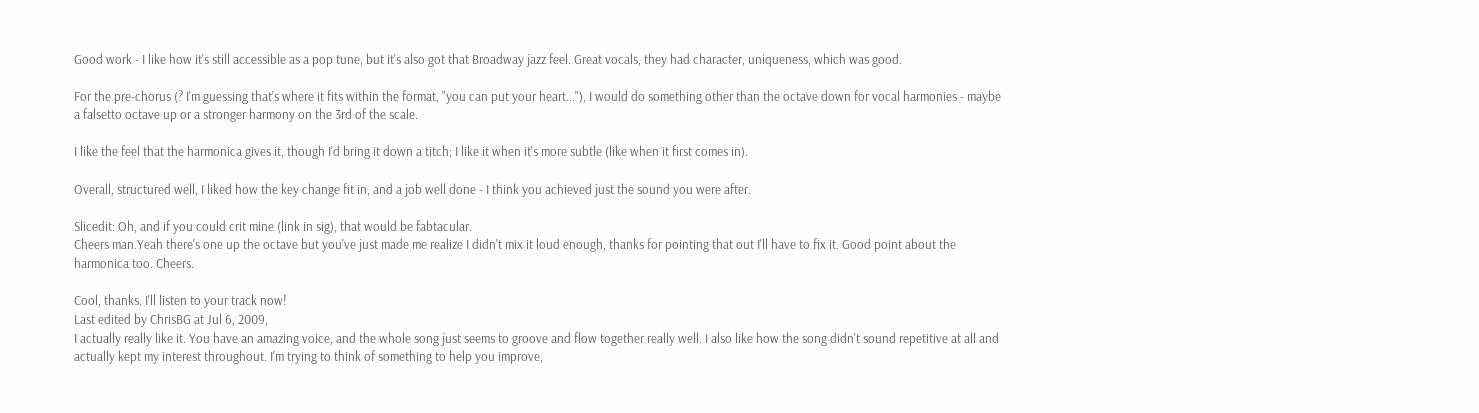Good work - I like how it's still accessible as a pop tune, but it's also got that Broadway jazz feel. Great vocals, they had character, uniqueness, which was good.

For the pre-chorus (? I'm guessing that's where it fits within the format, "you can put your heart..."), I would do something other than the octave down for vocal harmonies - maybe a falsetto octave up or a stronger harmony on the 3rd of the scale.

I like the feel that the harmonica gives it, though I'd bring it down a titch; I like it when it's more subtle (like when it first comes in).

Overall, structured well, I liked how the key change fit in, and a job well done - I think you achieved just the sound you were after.

Slicedit: Oh, and if you could crit mine (link in sig), that would be fabtacular.
Cheers man.Yeah there's one up the octave but you've just made me realize I didn't mix it loud enough, thanks for pointing that out I'll have to fix it. Good point about the harmonica too. Cheers.

Cool, thanks. I'll listen to your track now!
Last edited by ChrisBG at Jul 6, 2009,
I actually really like it. You have an amazing voice, and the whole song just seems to groove and flow together really well. I also like how the song didn't sound repetitive at all and actually kept my interest throughout. I'm trying to think of something to help you improve,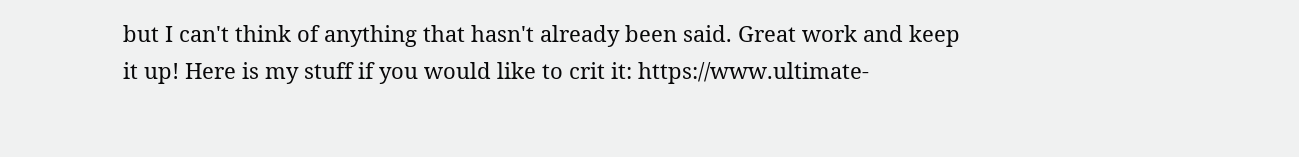but I can't think of anything that hasn't already been said. Great work and keep it up! Here is my stuff if you would like to crit it: https://www.ultimate-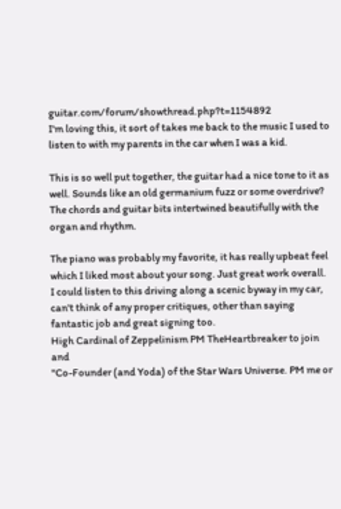guitar.com/forum/showthread.php?t=1154892
I'm loving this, it sort of takes me back to the music I used to listen to with my parents in the car when I was a kid.

This is so well put together, the guitar had a nice tone to it as well. Sounds like an old germanium fuzz or some overdrive?
The chords and guitar bits intertwined beautifully with the organ and rhythm.

The piano was probably my favorite, it has really upbeat feel which I liked most about your song. Just great work overall. I could listen to this driving along a scenic byway in my car, can't think of any proper critiques, other than saying fantastic job and great signing too.
High Cardinal of Zeppelinism PM TheHeartbreaker to join and
"Co-Founder (and Yoda) of the Star Wars Universe. PM me or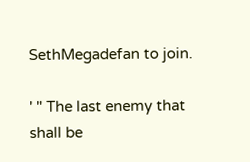SethMegadefan to join.

' " The last enemy that shall be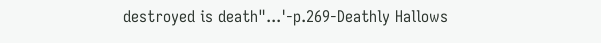destroyed is death"...'-p.269-Deathly Hallows